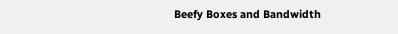Beefy Boxes and Bandwidth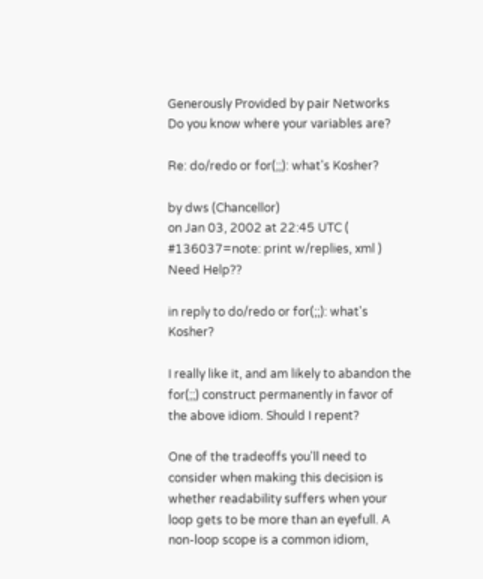Generously Provided by pair Networks
Do you know where your variables are?

Re: do/redo or for(;;): what's Kosher?

by dws (Chancellor)
on Jan 03, 2002 at 22:45 UTC ( #136037=note: print w/replies, xml ) Need Help??

in reply to do/redo or for(;;): what's Kosher?

I really like it, and am likely to abandon the for(;;) construct permanently in favor of the above idiom. Should I repent?

One of the tradeoffs you'll need to consider when making this decision is whether readability suffers when your loop gets to be more than an eyefull. A non-loop scope is a common idiom,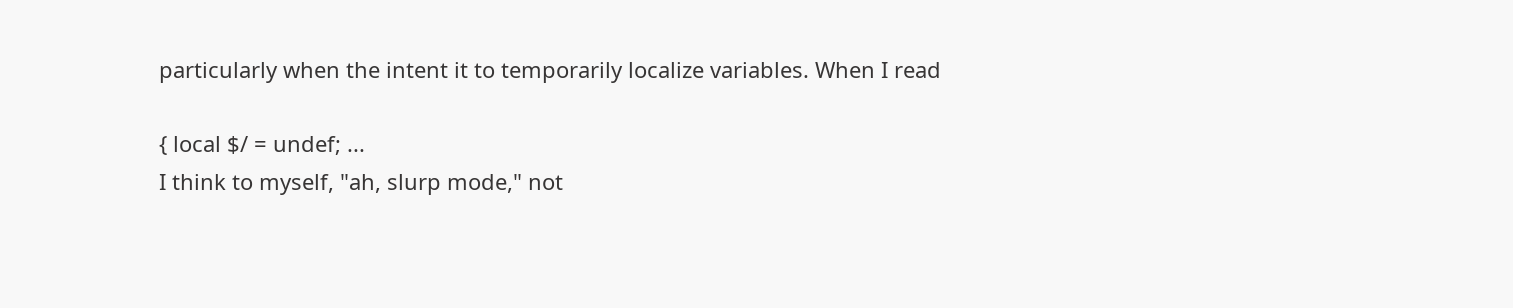particularly when the intent it to temporarily localize variables. When I read

{ local $/ = undef; ...
I think to myself, "ah, slurp mode," not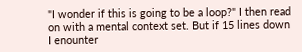"I wonder if this is going to be a loop?" I then read on with a mental context set. But if 15 lines down I enounter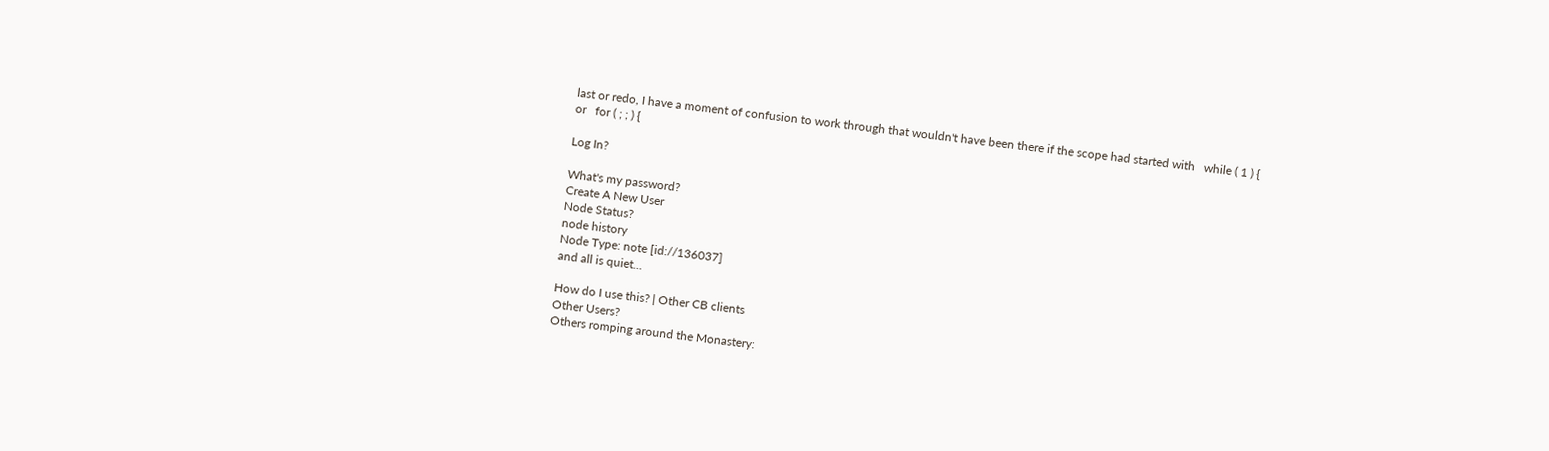last or redo, I have a moment of confusion to work through that wouldn't have been there if the scope had started with   while ( 1 ) {
or   for ( ; ; ) {

Log In?

What's my password?
Create A New User
Node Status?
node history
Node Type: note [id://136037]
and all is quiet...

How do I use this? | Other CB clients
Other Users?
Others romping around the Monastery: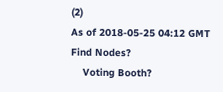(2)
As of 2018-05-25 04:12 GMT
Find Nodes?
    Voting Booth?